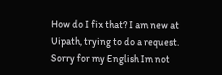How do I fix that? I am new at Uipath, trying to do a request. Sorry for my English Im not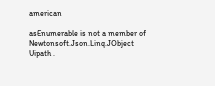american

asEnumerable is not a member of Newtonsoft.Json.Linq.JObject Uipath .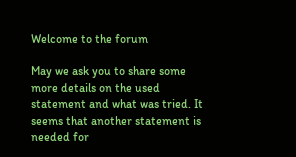Welcome to the forum

May we ask you to share some more details on the used statement and what was tried. It seems that another statement is needed for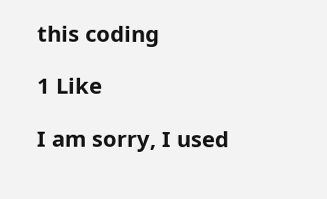this coding

1 Like

I am sorry, I used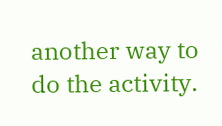another way to do the activity.